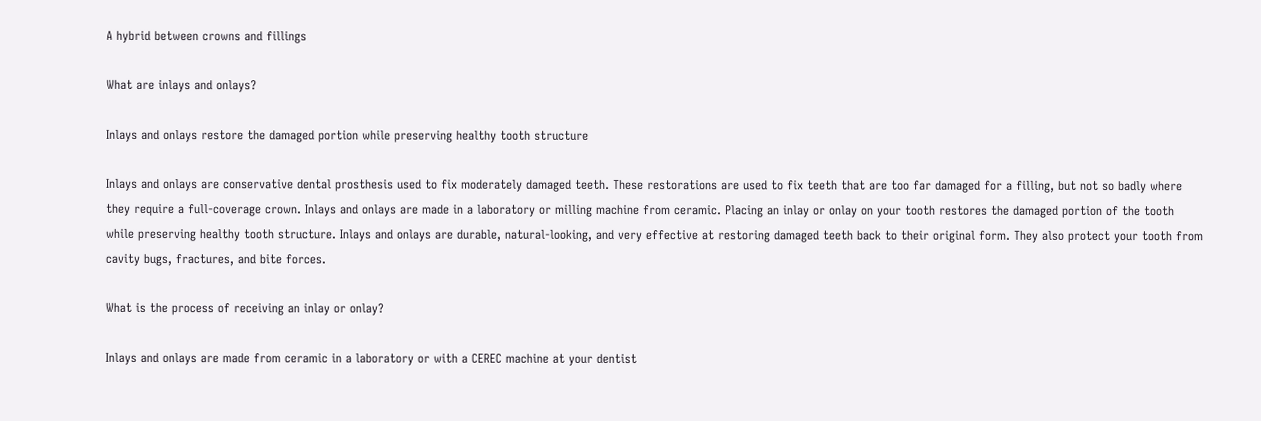A hybrid between crowns and fillings

What are inlays and onlays?

Inlays and onlays restore the damaged portion while preserving healthy tooth structure

Inlays and onlays are conservative dental prosthesis used to fix moderately damaged teeth. These restorations are used to fix teeth that are too far damaged for a filling, but not so badly where they require a full-coverage crown. Inlays and onlays are made in a laboratory or milling machine from ceramic. Placing an inlay or onlay on your tooth restores the damaged portion of the tooth while preserving healthy tooth structure. Inlays and onlays are durable, natural-looking, and very effective at restoring damaged teeth back to their original form. They also protect your tooth from cavity bugs, fractures, and bite forces.

What is the process of receiving an inlay or onlay?

Inlays and onlays are made from ceramic in a laboratory or with a CEREC machine at your dentist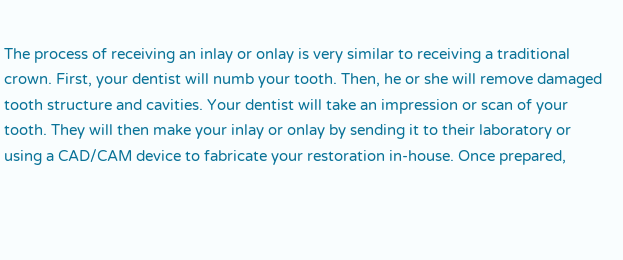The process of receiving an inlay or onlay is very similar to receiving a traditional crown. First, your dentist will numb your tooth. Then, he or she will remove damaged tooth structure and cavities. Your dentist will take an impression or scan of your tooth. They will then make your inlay or onlay by sending it to their laboratory or using a CAD/CAM device to fabricate your restoration in-house. Once prepared,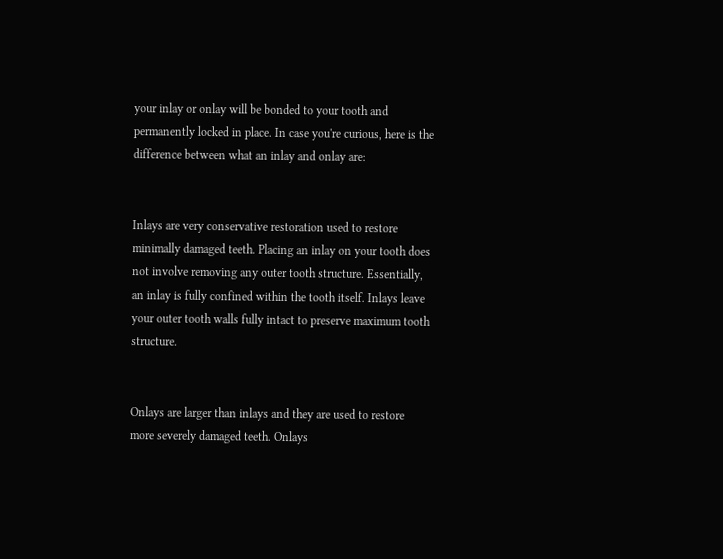your inlay or onlay will be bonded to your tooth and permanently locked in place. In case you're curious, here is the difference between what an inlay and onlay are:


Inlays are very conservative restoration used to restore minimally damaged teeth. Placing an inlay on your tooth does not involve removing any outer tooth structure. Essentially, an inlay is fully confined within the tooth itself. Inlays leave your outer tooth walls fully intact to preserve maximum tooth structure.


Onlays are larger than inlays and they are used to restore more severely damaged teeth. Onlays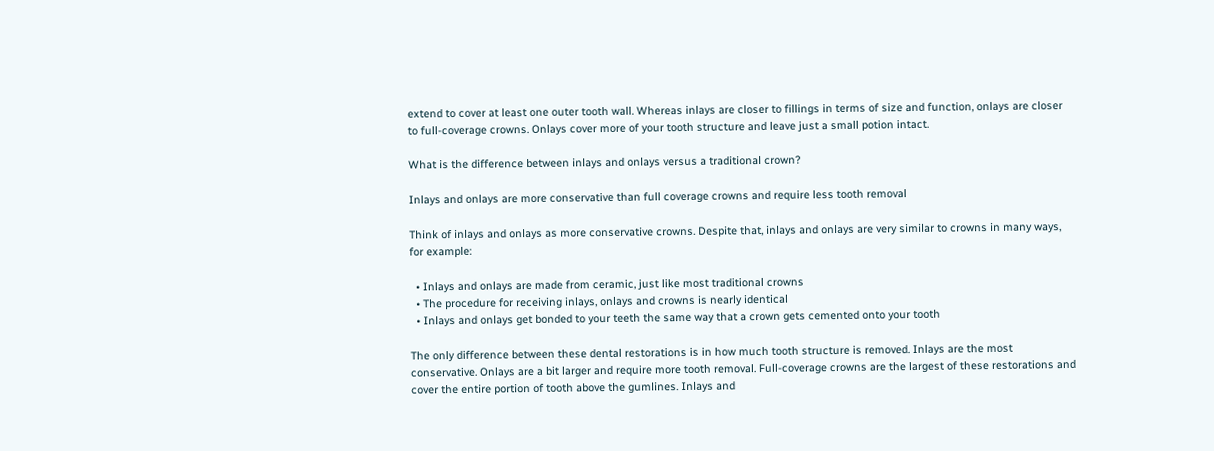extend to cover at least one outer tooth wall. Whereas inlays are closer to fillings in terms of size and function, onlays are closer to full-coverage crowns. Onlays cover more of your tooth structure and leave just a small potion intact.

What is the difference between inlays and onlays versus a traditional crown?

Inlays and onlays are more conservative than full coverage crowns and require less tooth removal

Think of inlays and onlays as more conservative crowns. Despite that, inlays and onlays are very similar to crowns in many ways, for example:

  • Inlays and onlays are made from ceramic, just like most traditional crowns
  • The procedure for receiving inlays, onlays and crowns is nearly identical
  • Inlays and onlays get bonded to your teeth the same way that a crown gets cemented onto your tooth

The only difference between these dental restorations is in how much tooth structure is removed. Inlays are the most conservative. Onlays are a bit larger and require more tooth removal. Full-coverage crowns are the largest of these restorations and cover the entire portion of tooth above the gumlines. Inlays and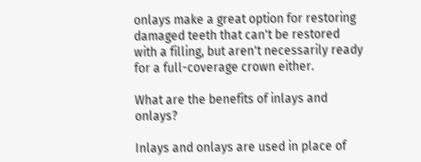onlays make a great option for restoring damaged teeth that can't be restored with a filling, but aren't necessarily ready for a full-coverage crown either.

What are the benefits of inlays and onlays?

Inlays and onlays are used in place of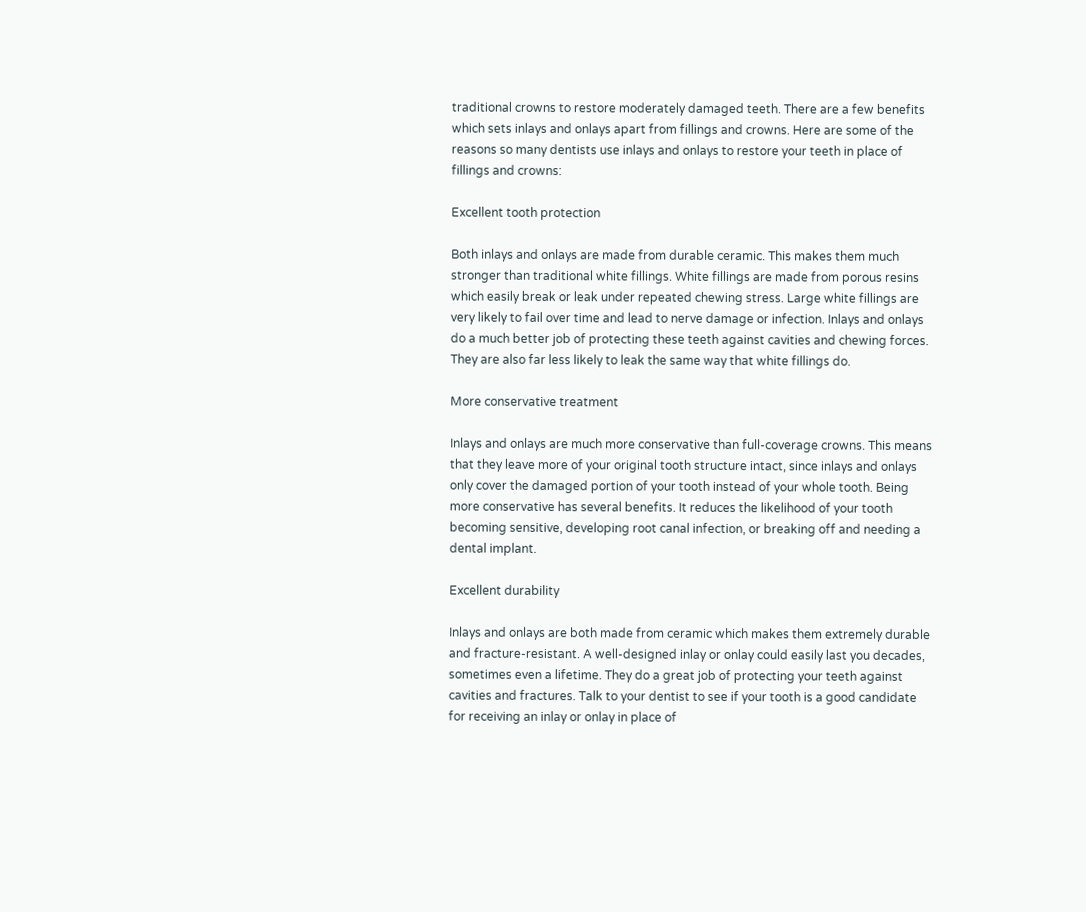traditional crowns to restore moderately damaged teeth. There are a few benefits which sets inlays and onlays apart from fillings and crowns. Here are some of the reasons so many dentists use inlays and onlays to restore your teeth in place of fillings and crowns:

Excellent tooth protection

Both inlays and onlays are made from durable ceramic. This makes them much stronger than traditional white fillings. White fillings are made from porous resins which easily break or leak under repeated chewing stress. Large white fillings are very likely to fail over time and lead to nerve damage or infection. Inlays and onlays do a much better job of protecting these teeth against cavities and chewing forces. They are also far less likely to leak the same way that white fillings do.

More conservative treatment

Inlays and onlays are much more conservative than full-coverage crowns. This means that they leave more of your original tooth structure intact, since inlays and onlays only cover the damaged portion of your tooth instead of your whole tooth. Being more conservative has several benefits. It reduces the likelihood of your tooth becoming sensitive, developing root canal infection, or breaking off and needing a dental implant.

Excellent durability

Inlays and onlays are both made from ceramic which makes them extremely durable and fracture-resistant. A well-designed inlay or onlay could easily last you decades, sometimes even a lifetime. They do a great job of protecting your teeth against cavities and fractures. Talk to your dentist to see if your tooth is a good candidate for receiving an inlay or onlay in place of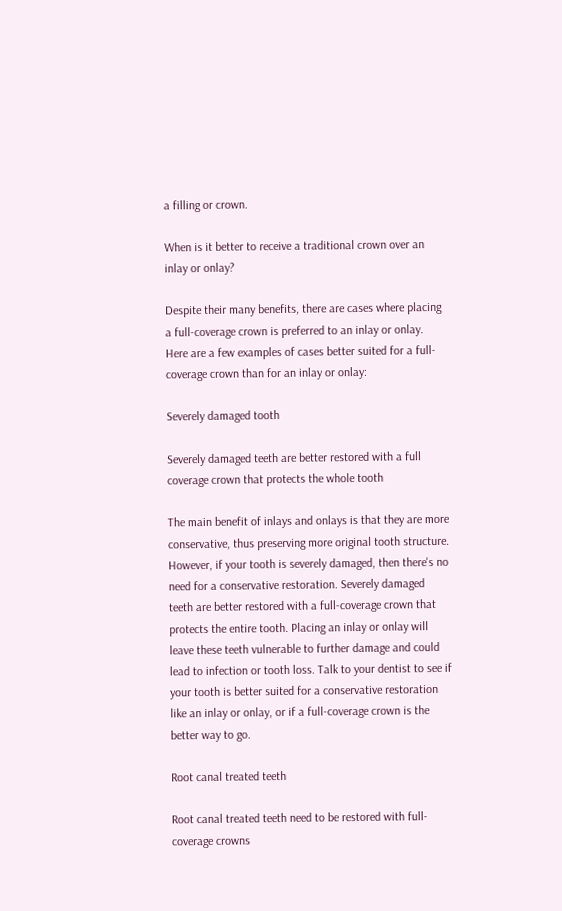a filling or crown.

When is it better to receive a traditional crown over an inlay or onlay?

Despite their many benefits, there are cases where placing a full-coverage crown is preferred to an inlay or onlay. Here are a few examples of cases better suited for a full-coverage crown than for an inlay or onlay:

Severely damaged tooth

Severely damaged teeth are better restored with a full coverage crown that protects the whole tooth

The main benefit of inlays and onlays is that they are more conservative, thus preserving more original tooth structure. However, if your tooth is severely damaged, then there's no need for a conservative restoration. Severely damaged teeth are better restored with a full-coverage crown that protects the entire tooth. Placing an inlay or onlay will leave these teeth vulnerable to further damage and could lead to infection or tooth loss. Talk to your dentist to see if your tooth is better suited for a conservative restoration like an inlay or onlay, or if a full-coverage crown is the better way to go.

Root canal treated teeth

Root canal treated teeth need to be restored with full-coverage crowns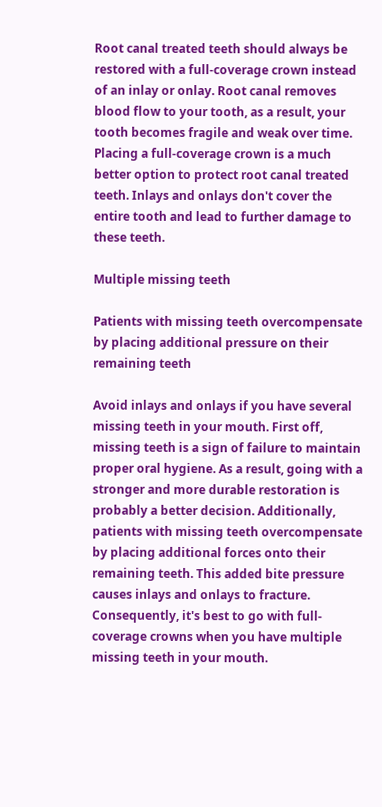Root canal treated teeth should always be restored with a full-coverage crown instead of an inlay or onlay. Root canal removes blood flow to your tooth, as a result, your tooth becomes fragile and weak over time. Placing a full-coverage crown is a much better option to protect root canal treated teeth. Inlays and onlays don't cover the entire tooth and lead to further damage to these teeth.

Multiple missing teeth

Patients with missing teeth overcompensate by placing additional pressure on their remaining teeth

Avoid inlays and onlays if you have several missing teeth in your mouth. First off, missing teeth is a sign of failure to maintain proper oral hygiene. As a result, going with a stronger and more durable restoration is probably a better decision. Additionally, patients with missing teeth overcompensate by placing additional forces onto their remaining teeth. This added bite pressure causes inlays and onlays to fracture. Consequently, it's best to go with full-coverage crowns when you have multiple missing teeth in your mouth.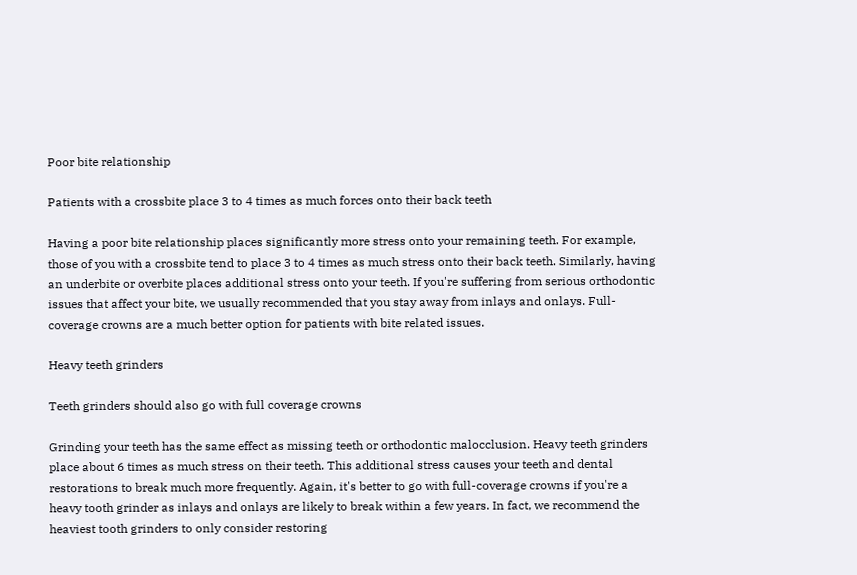Poor bite relationship

Patients with a crossbite place 3 to 4 times as much forces onto their back teeth

Having a poor bite relationship places significantly more stress onto your remaining teeth. For example, those of you with a crossbite tend to place 3 to 4 times as much stress onto their back teeth. Similarly, having an underbite or overbite places additional stress onto your teeth. If you're suffering from serious orthodontic issues that affect your bite, we usually recommended that you stay away from inlays and onlays. Full-coverage crowns are a much better option for patients with bite related issues.

Heavy teeth grinders

Teeth grinders should also go with full coverage crowns

Grinding your teeth has the same effect as missing teeth or orthodontic malocclusion. Heavy teeth grinders place about 6 times as much stress on their teeth. This additional stress causes your teeth and dental restorations to break much more frequently. Again, it's better to go with full-coverage crowns if you're a heavy tooth grinder as inlays and onlays are likely to break within a few years. In fact, we recommend the heaviest tooth grinders to only consider restoring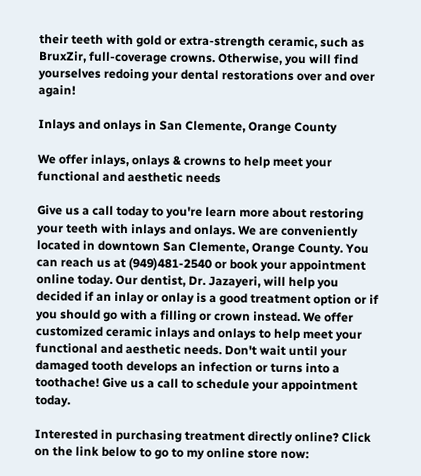their teeth with gold or extra-strength ceramic, such as BruxZir, full-coverage crowns. Otherwise, you will find yourselves redoing your dental restorations over and over again!

Inlays and onlays in San Clemente, Orange County

We offer inlays, onlays & crowns to help meet your functional and aesthetic needs

Give us a call today to you're learn more about restoring your teeth with inlays and onlays. We are conveniently located in downtown San Clemente, Orange County. You can reach us at (949)481-2540 or book your appointment online today. Our dentist, Dr. Jazayeri, will help you decided if an inlay or onlay is a good treatment option or if you should go with a filling or crown instead. We offer customized ceramic inlays and onlays to help meet your functional and aesthetic needs. Don't wait until your damaged tooth develops an infection or turns into a toothache! Give us a call to schedule your appointment today.

Interested in purchasing treatment directly online? Click on the link below to go to my online store now: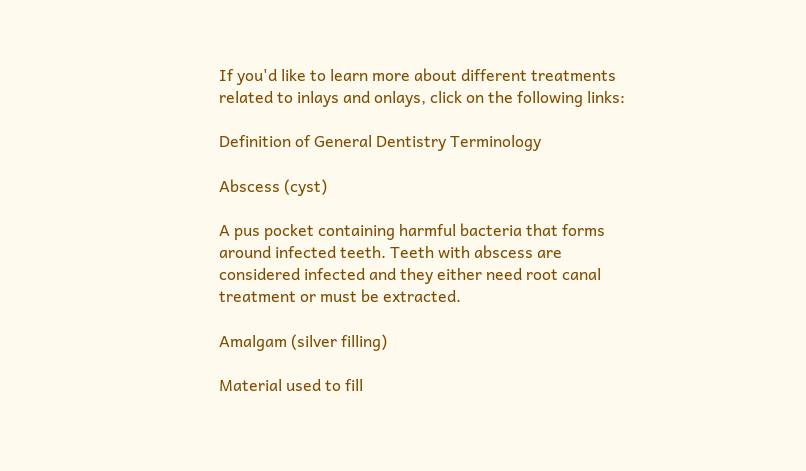If you'd like to learn more about different treatments related to inlays and onlays, click on the following links:

Definition of General Dentistry Terminology

Abscess (cyst)

A pus pocket containing harmful bacteria that forms around infected teeth. Teeth with abscess are considered infected and they either need root canal treatment or must be extracted.

Amalgam (silver filling)

Material used to fill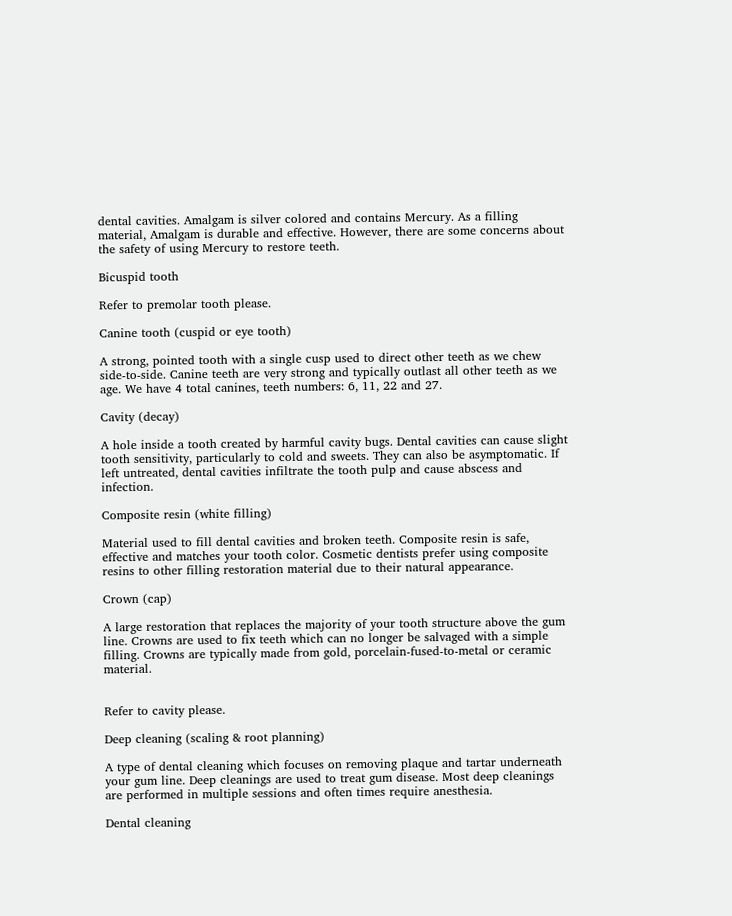dental cavities. Amalgam is silver colored and contains Mercury. As a filling material, Amalgam is durable and effective. However, there are some concerns about the safety of using Mercury to restore teeth.

Bicuspid tooth

Refer to premolar tooth please.

Canine tooth (cuspid or eye tooth)

A strong, pointed tooth with a single cusp used to direct other teeth as we chew side-to-side. Canine teeth are very strong and typically outlast all other teeth as we age. We have 4 total canines, teeth numbers: 6, 11, 22 and 27.

Cavity (decay)

A hole inside a tooth created by harmful cavity bugs. Dental cavities can cause slight tooth sensitivity, particularly to cold and sweets. They can also be asymptomatic. If left untreated, dental cavities infiltrate the tooth pulp and cause abscess and infection.

Composite resin (white filling)

Material used to fill dental cavities and broken teeth. Composite resin is safe, effective and matches your tooth color. Cosmetic dentists prefer using composite resins to other filling restoration material due to their natural appearance.

Crown (cap)

A large restoration that replaces the majority of your tooth structure above the gum line. Crowns are used to fix teeth which can no longer be salvaged with a simple filling. Crowns are typically made from gold, porcelain-fused-to-metal or ceramic material.


Refer to cavity please.

Deep cleaning (scaling & root planning)

A type of dental cleaning which focuses on removing plaque and tartar underneath your gum line. Deep cleanings are used to treat gum disease. Most deep cleanings are performed in multiple sessions and often times require anesthesia.

Dental cleaning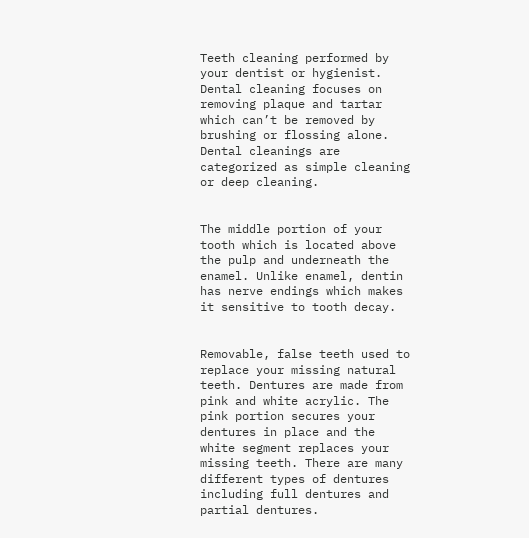Teeth cleaning performed by your dentist or hygienist. Dental cleaning focuses on removing plaque and tartar which can’t be removed by brushing or flossing alone. Dental cleanings are categorized as simple cleaning or deep cleaning.


The middle portion of your tooth which is located above the pulp and underneath the enamel. Unlike enamel, dentin has nerve endings which makes it sensitive to tooth decay.


Removable, false teeth used to replace your missing natural teeth. Dentures are made from pink and white acrylic. The pink portion secures your dentures in place and the white segment replaces your missing teeth. There are many different types of dentures including full dentures and partial dentures.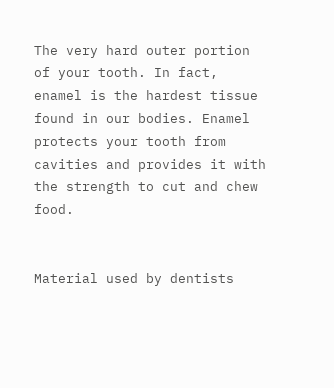The very hard outer portion of your tooth. In fact, enamel is the hardest tissue found in our bodies. Enamel protects your tooth from cavities and provides it with the strength to cut and chew food.


Material used by dentists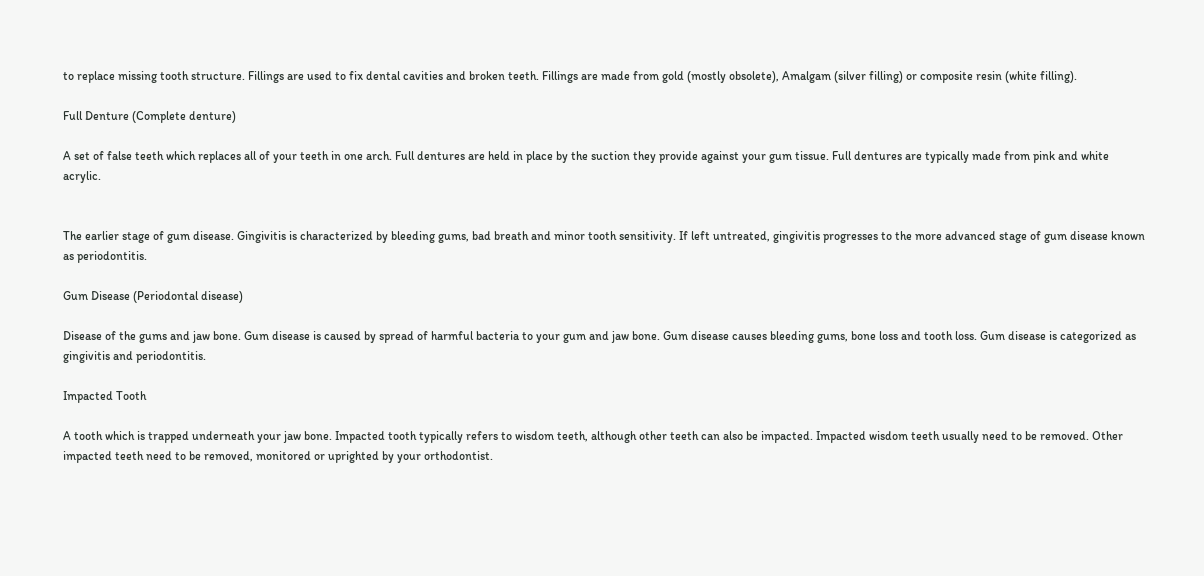to replace missing tooth structure. Fillings are used to fix dental cavities and broken teeth. Fillings are made from gold (mostly obsolete), Amalgam (silver filling) or composite resin (white filling).

Full Denture (Complete denture)

A set of false teeth which replaces all of your teeth in one arch. Full dentures are held in place by the suction they provide against your gum tissue. Full dentures are typically made from pink and white acrylic.


The earlier stage of gum disease. Gingivitis is characterized by bleeding gums, bad breath and minor tooth sensitivity. If left untreated, gingivitis progresses to the more advanced stage of gum disease known as periodontitis.

Gum Disease (Periodontal disease)

Disease of the gums and jaw bone. Gum disease is caused by spread of harmful bacteria to your gum and jaw bone. Gum disease causes bleeding gums, bone loss and tooth loss. Gum disease is categorized as gingivitis and periodontitis.

Impacted Tooth

A tooth which is trapped underneath your jaw bone. Impacted tooth typically refers to wisdom teeth, although other teeth can also be impacted. Impacted wisdom teeth usually need to be removed. Other impacted teeth need to be removed, monitored or uprighted by your orthodontist.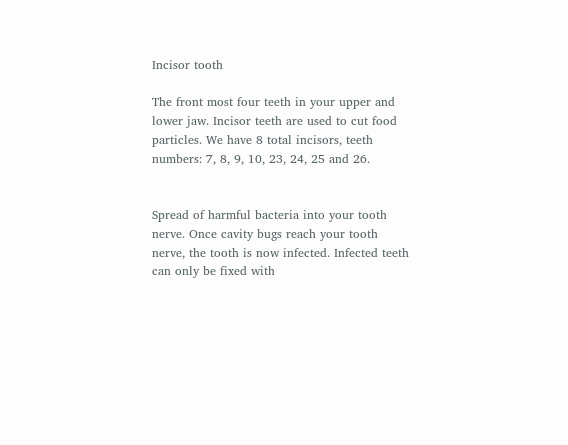Incisor tooth

The front most four teeth in your upper and lower jaw. Incisor teeth are used to cut food particles. We have 8 total incisors, teeth numbers: 7, 8, 9, 10, 23, 24, 25 and 26.


Spread of harmful bacteria into your tooth nerve. Once cavity bugs reach your tooth nerve, the tooth is now infected. Infected teeth can only be fixed with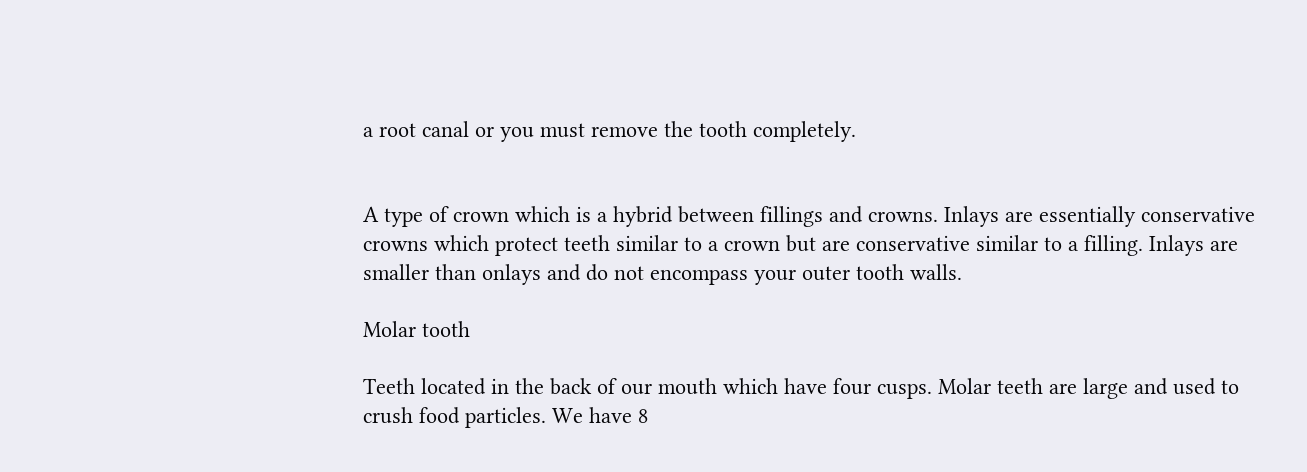a root canal or you must remove the tooth completely.


A type of crown which is a hybrid between fillings and crowns. Inlays are essentially conservative crowns which protect teeth similar to a crown but are conservative similar to a filling. Inlays are smaller than onlays and do not encompass your outer tooth walls.

Molar tooth

Teeth located in the back of our mouth which have four cusps. Molar teeth are large and used to crush food particles. We have 8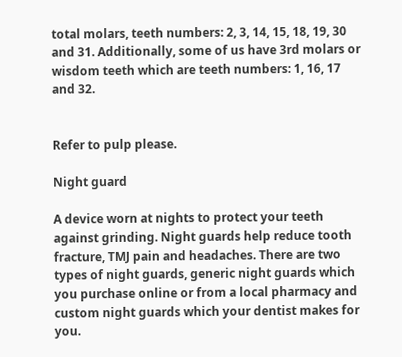total molars, teeth numbers: 2, 3, 14, 15, 18, 19, 30 and 31. Additionally, some of us have 3rd molars or wisdom teeth which are teeth numbers: 1, 16, 17 and 32.


Refer to pulp please.

Night guard

A device worn at nights to protect your teeth against grinding. Night guards help reduce tooth fracture, TMJ pain and headaches. There are two types of night guards, generic night guards which you purchase online or from a local pharmacy and custom night guards which your dentist makes for you.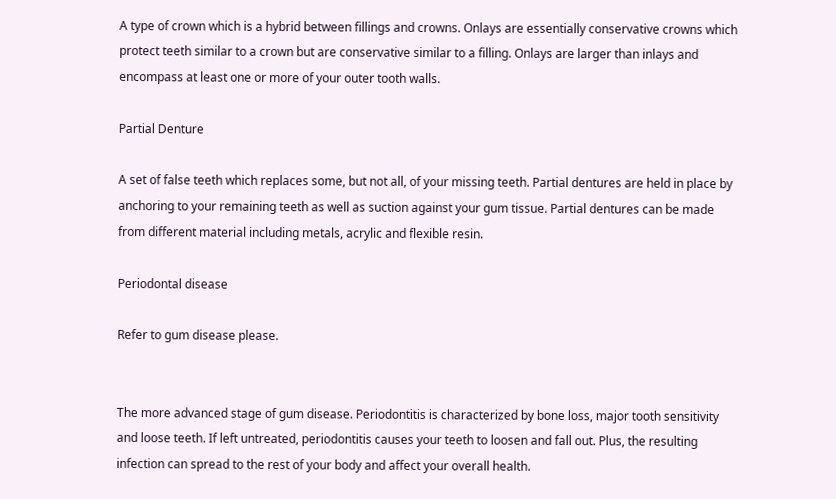A type of crown which is a hybrid between fillings and crowns. Onlays are essentially conservative crowns which protect teeth similar to a crown but are conservative similar to a filling. Onlays are larger than inlays and encompass at least one or more of your outer tooth walls.

Partial Denture

A set of false teeth which replaces some, but not all, of your missing teeth. Partial dentures are held in place by anchoring to your remaining teeth as well as suction against your gum tissue. Partial dentures can be made from different material including metals, acrylic and flexible resin.

Periodontal disease

Refer to gum disease please.


The more advanced stage of gum disease. Periodontitis is characterized by bone loss, major tooth sensitivity and loose teeth. If left untreated, periodontitis causes your teeth to loosen and fall out. Plus, the resulting infection can spread to the rest of your body and affect your overall health.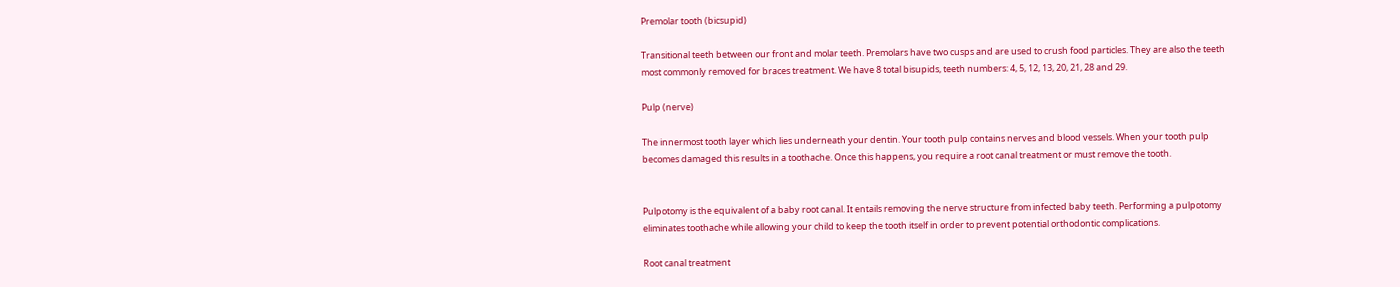Premolar tooth (bicsupid)

Transitional teeth between our front and molar teeth. Premolars have two cusps and are used to crush food particles. They are also the teeth most commonly removed for braces treatment. We have 8 total bisupids, teeth numbers: 4, 5, 12, 13, 20, 21, 28 and 29.

Pulp (nerve)

The innermost tooth layer which lies underneath your dentin. Your tooth pulp contains nerves and blood vessels. When your tooth pulp becomes damaged this results in a toothache. Once this happens, you require a root canal treatment or must remove the tooth.


Pulpotomy is the equivalent of a baby root canal. It entails removing the nerve structure from infected baby teeth. Performing a pulpotomy eliminates toothache while allowing your child to keep the tooth itself in order to prevent potential orthodontic complications.

Root canal treatment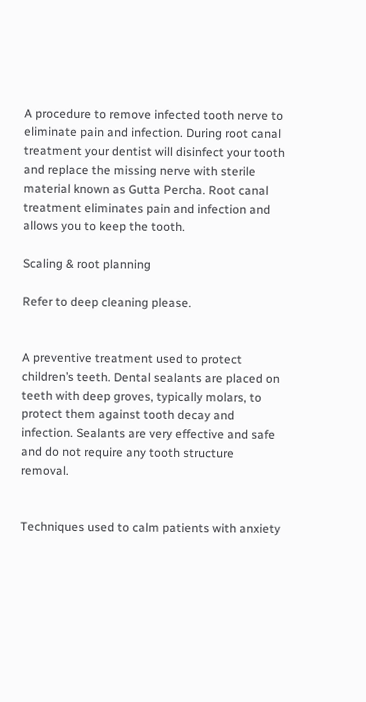A procedure to remove infected tooth nerve to eliminate pain and infection. During root canal treatment your dentist will disinfect your tooth and replace the missing nerve with sterile material known as Gutta Percha. Root canal treatment eliminates pain and infection and allows you to keep the tooth.

Scaling & root planning

Refer to deep cleaning please.


A preventive treatment used to protect children’s teeth. Dental sealants are placed on teeth with deep groves, typically molars, to protect them against tooth decay and infection. Sealants are very effective and safe and do not require any tooth structure removal.


Techniques used to calm patients with anxiety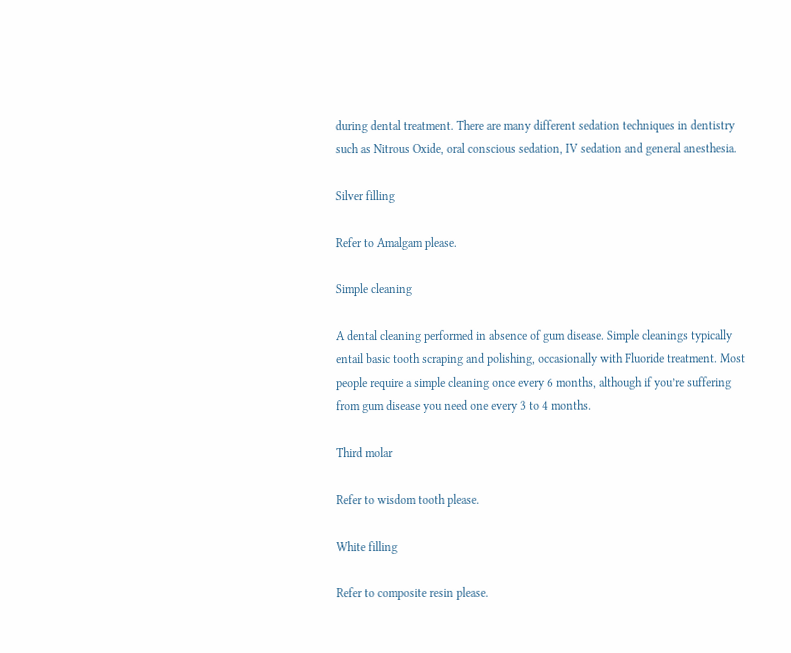during dental treatment. There are many different sedation techniques in dentistry such as Nitrous Oxide, oral conscious sedation, IV sedation and general anesthesia.

Silver filling

Refer to Amalgam please.

Simple cleaning

A dental cleaning performed in absence of gum disease. Simple cleanings typically entail basic tooth scraping and polishing, occasionally with Fluoride treatment. Most people require a simple cleaning once every 6 months, although if you’re suffering from gum disease you need one every 3 to 4 months.

Third molar

Refer to wisdom tooth please.

White filling

Refer to composite resin please.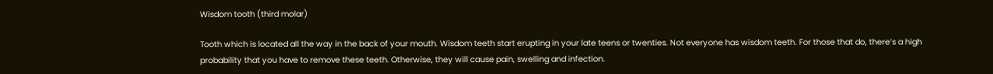Wisdom tooth (third molar)

Tooth which is located all the way in the back of your mouth. Wisdom teeth start erupting in your late teens or twenties. Not everyone has wisdom teeth. For those that do, there’s a high probability that you have to remove these teeth. Otherwise, they will cause pain, swelling and infection.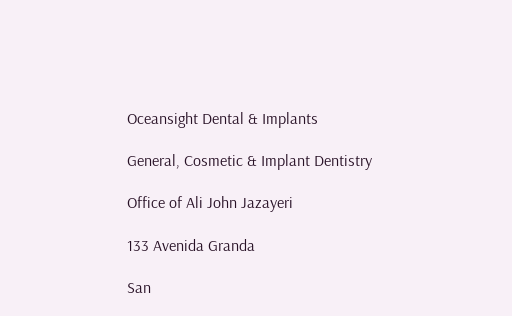Oceansight Dental & Implants

General, Cosmetic & Implant Dentistry

Office of Ali John Jazayeri

133 Avenida Granda

San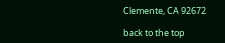Clemente, CA 92672

back to the top